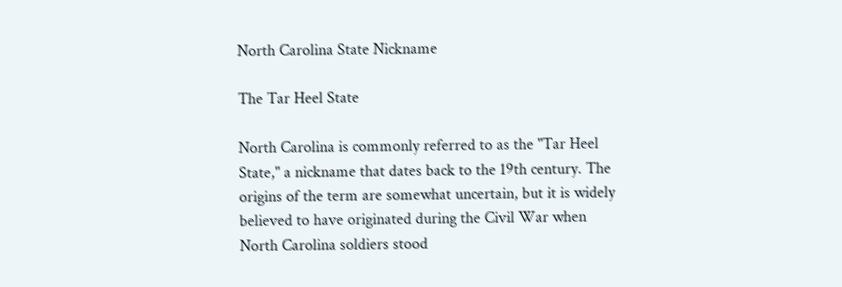North Carolina State Nickname

The Tar Heel State

North Carolina is commonly referred to as the "Tar Heel State," a nickname that dates back to the 19th century. The origins of the term are somewhat uncertain, but it is widely believed to have originated during the Civil War when North Carolina soldiers stood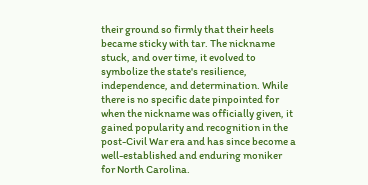their ground so firmly that their heels became sticky with tar. The nickname stuck, and over time, it evolved to symbolize the state's resilience, independence, and determination. While there is no specific date pinpointed for when the nickname was officially given, it gained popularity and recognition in the post-Civil War era and has since become a well-established and enduring moniker for North Carolina.